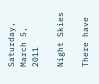Saturday, March 5, 2011

Night Skies

There have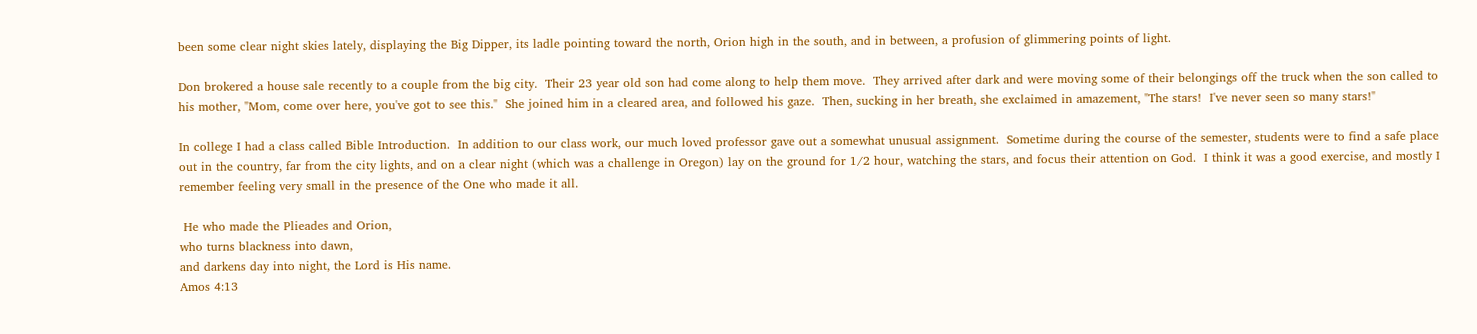been some clear night skies lately, displaying the Big Dipper, its ladle pointing toward the north, Orion high in the south, and in between, a profusion of glimmering points of light.

Don brokered a house sale recently to a couple from the big city.  Their 23 year old son had come along to help them move.  They arrived after dark and were moving some of their belongings off the truck when the son called to his mother, "Mom, come over here, you've got to see this."  She joined him in a cleared area, and followed his gaze.  Then, sucking in her breath, she exclaimed in amazement, "The stars!  I've never seen so many stars!"

In college I had a class called Bible Introduction.  In addition to our class work, our much loved professor gave out a somewhat unusual assignment.  Sometime during the course of the semester, students were to find a safe place out in the country, far from the city lights, and on a clear night (which was a challenge in Oregon) lay on the ground for 1/2 hour, watching the stars, and focus their attention on God.  I think it was a good exercise, and mostly I remember feeling very small in the presence of the One who made it all.

 He who made the Plieades and Orion,
who turns blackness into dawn,
and darkens day into night, the Lord is His name.
Amos 4:13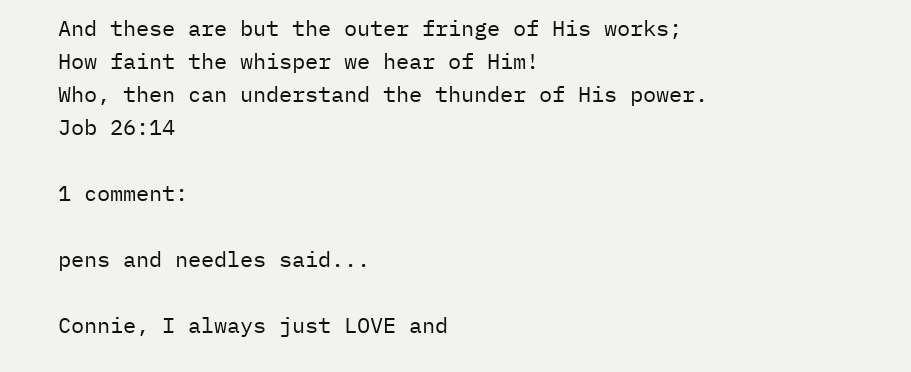And these are but the outer fringe of His works;
How faint the whisper we hear of Him!
Who, then can understand the thunder of His power.
Job 26:14

1 comment:

pens and needles said...

Connie, I always just LOVE and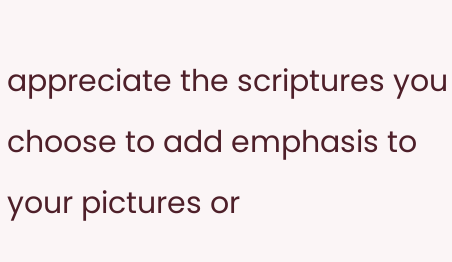appreciate the scriptures you choose to add emphasis to your pictures or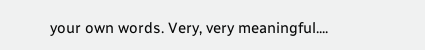your own words. Very, very meaningful....